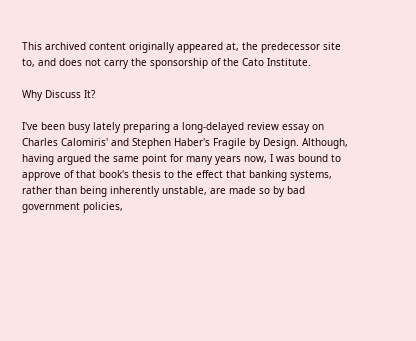This archived content originally appeared at, the predecessor site to, and does not carry the sponsorship of the Cato Institute.

Why Discuss It?

I've been busy lately preparing a long-delayed review essay on Charles Calomiris' and Stephen Haber's Fragile by Design. Although, having argued the same point for many years now, I was bound to approve of that book's thesis to the effect that banking systems, rather than being inherently unstable, are made so by bad government policies,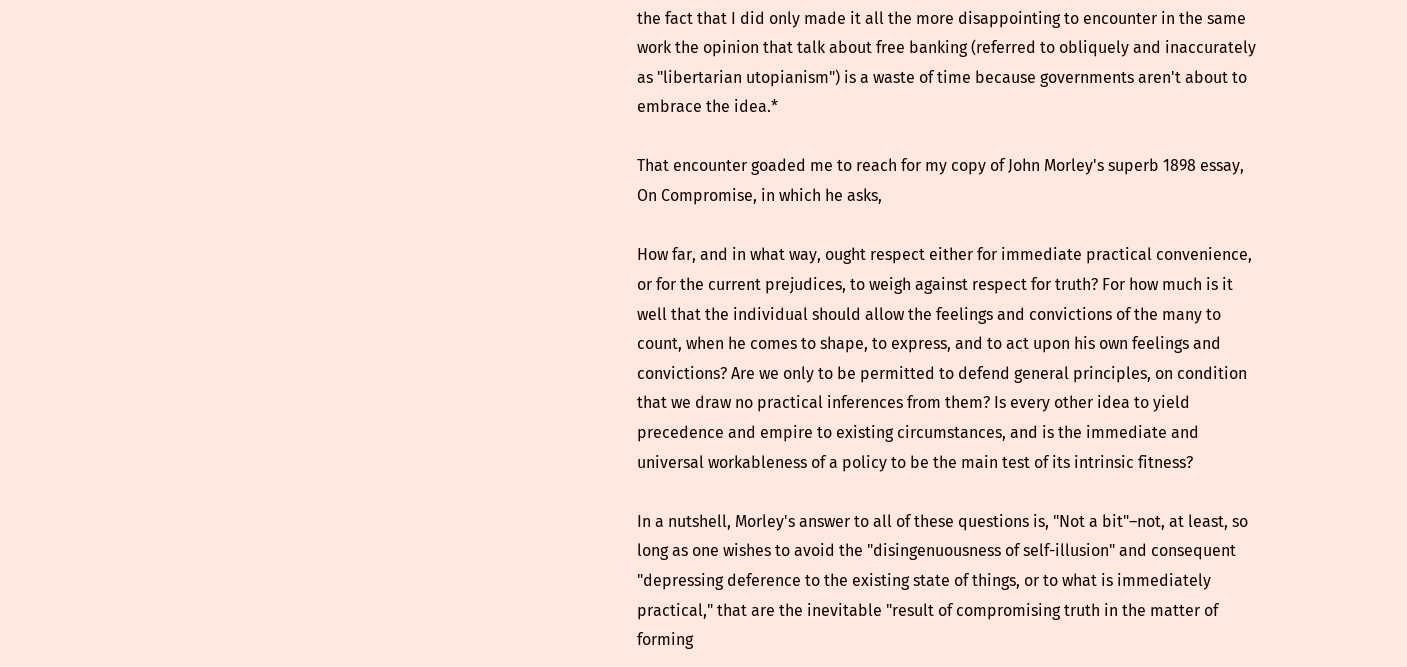the fact that I did only made it all the more disappointing to encounter in the same work the opinion that talk about free banking (referred to obliquely and inaccurately as "libertarian utopianism") is a waste of time because governments aren't about to embrace the idea.*

That encounter goaded me to reach for my copy of John Morley's superb 1898 essay, On Compromise, in which he asks,

How far, and in what way, ought respect either for immediate practical convenience, or for the current prejudices, to weigh against respect for truth? For how much is it well that the individual should allow the feelings and convictions of the many to count, when he comes to shape, to express, and to act upon his own feelings and convictions? Are we only to be permitted to defend general principles, on condition that we draw no practical inferences from them? Is every other idea to yield precedence and empire to existing circumstances, and is the immediate and universal workableness of a policy to be the main test of its intrinsic fitness?

In a nutshell, Morley's answer to all of these questions is, "Not a bit"–not, at least, so long as one wishes to avoid the "disingenuousness of self-illusion" and consequent "depressing deference to the existing state of things, or to what is immediately practical," that are the inevitable "result of compromising truth in the matter of forming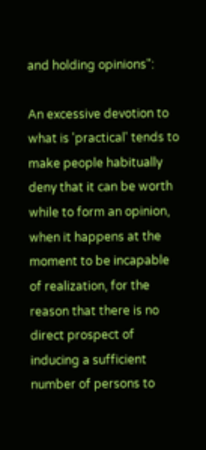and holding opinions":

An excessive devotion to what is 'practical' tends to make people habitually deny that it can be worth while to form an opinion, when it happens at the moment to be incapable of realization, for the reason that there is no direct prospect of inducing a sufficient number of persons to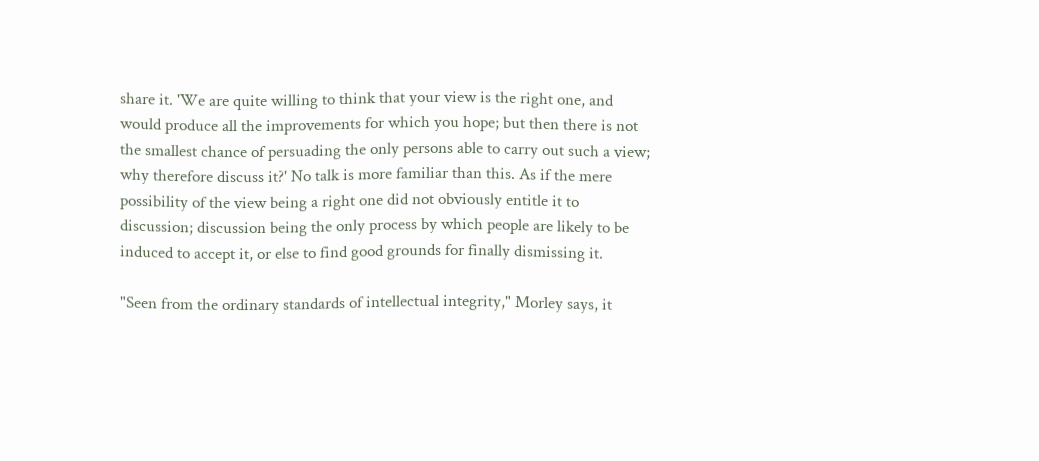share it. 'We are quite willing to think that your view is the right one, and would produce all the improvements for which you hope; but then there is not the smallest chance of persuading the only persons able to carry out such a view; why therefore discuss it?' No talk is more familiar than this. As if the mere possibility of the view being a right one did not obviously entitle it to discussion; discussion being the only process by which people are likely to be induced to accept it, or else to find good grounds for finally dismissing it.

"Seen from the ordinary standards of intellectual integrity," Morley says, it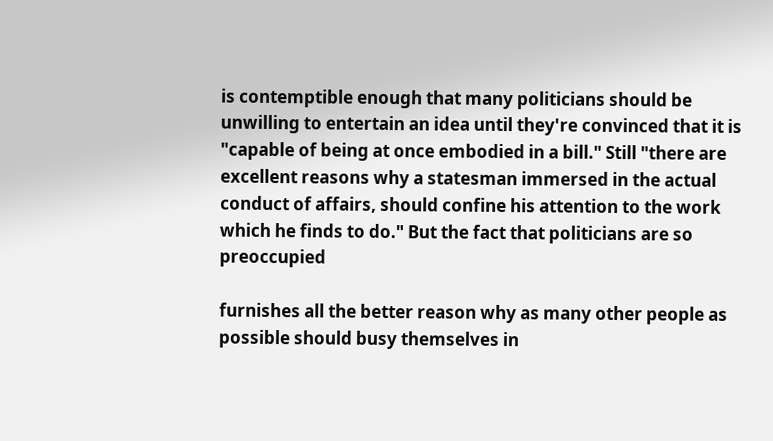is contemptible enough that many politicians should be unwilling to entertain an idea until they're convinced that it is "capable of being at once embodied in a bill." Still "there are excellent reasons why a statesman immersed in the actual conduct of affairs, should confine his attention to the work which he finds to do." But the fact that politicians are so preoccupied

furnishes all the better reason why as many other people as possible should busy themselves in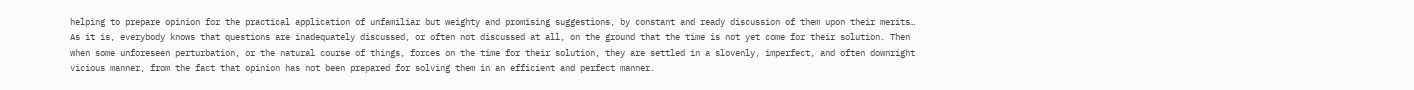helping to prepare opinion for the practical application of unfamiliar but weighty and promising suggestions, by constant and ready discussion of them upon their merits… As it is, everybody knows that questions are inadequately discussed, or often not discussed at all, on the ground that the time is not yet come for their solution. Then when some unforeseen perturbation, or the natural course of things, forces on the time for their solution, they are settled in a slovenly, imperfect, and often downright vicious manner, from the fact that opinion has not been prepared for solving them in an efficient and perfect manner.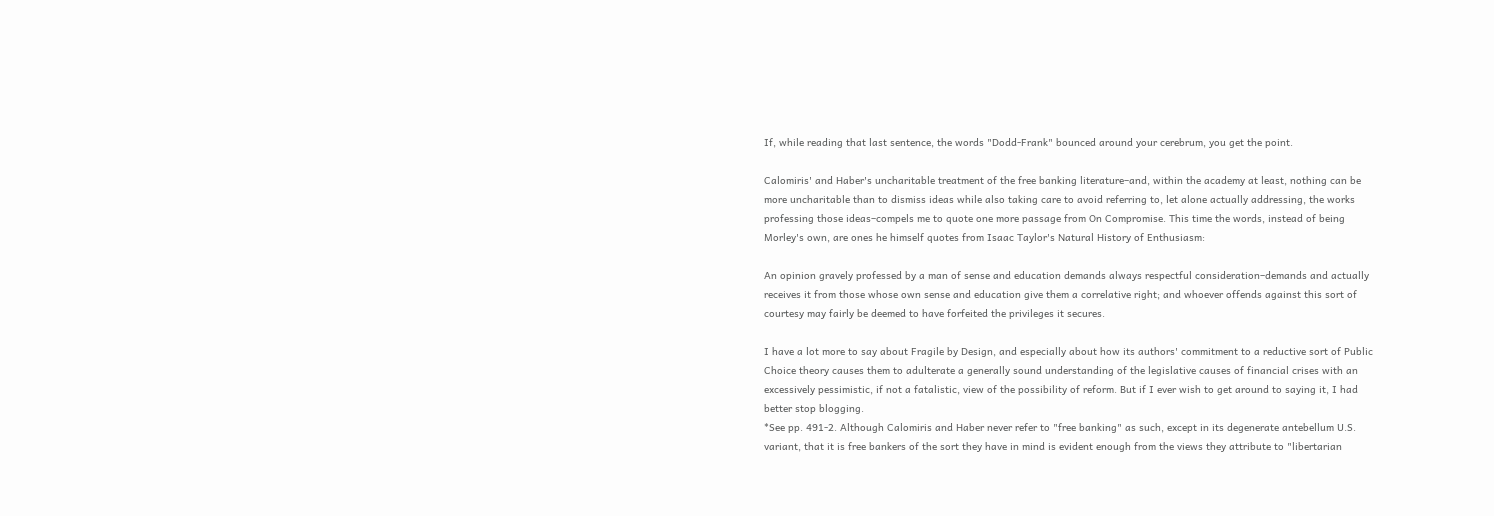If, while reading that last sentence, the words "Dodd-Frank" bounced around your cerebrum, you get the point.

Calomiris' and Haber's uncharitable treatment of the free banking literature–and, within the academy at least, nothing can be more uncharitable than to dismiss ideas while also taking care to avoid referring to, let alone actually addressing, the works professing those ideas–compels me to quote one more passage from On Compromise. This time the words, instead of being Morley's own, are ones he himself quotes from Isaac Taylor's Natural History of Enthusiasm:

An opinion gravely professed by a man of sense and education demands always respectful consideration–demands and actually receives it from those whose own sense and education give them a correlative right; and whoever offends against this sort of courtesy may fairly be deemed to have forfeited the privileges it secures.

I have a lot more to say about Fragile by Design, and especially about how its authors' commitment to a reductive sort of Public Choice theory causes them to adulterate a generally sound understanding of the legislative causes of financial crises with an excessively pessimistic, if not a fatalistic, view of the possibility of reform. But if I ever wish to get around to saying it, I had better stop blogging.
*See pp. 491-2. Although Calomiris and Haber never refer to "free banking" as such, except in its degenerate antebellum U.S. variant, that it is free bankers of the sort they have in mind is evident enough from the views they attribute to "libertarian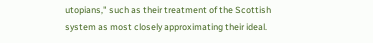utopians," such as their treatment of the Scottish system as most closely approximating their ideal.